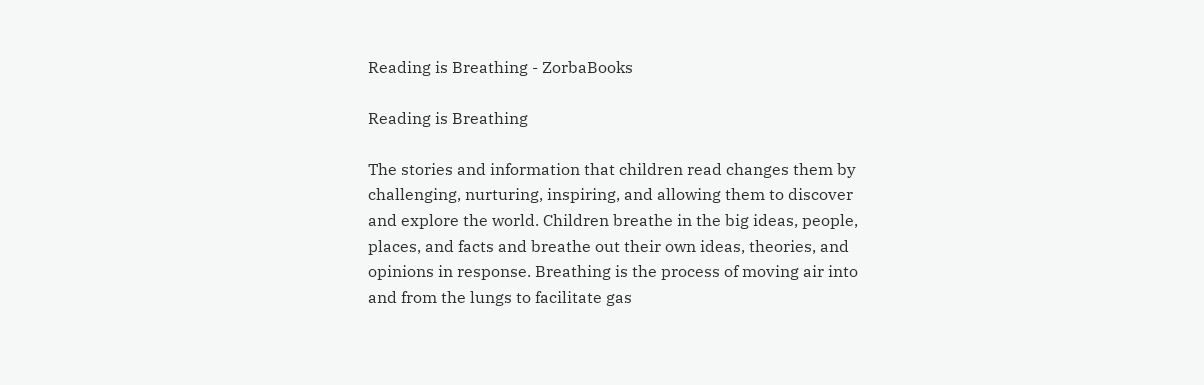Reading is Breathing - ZorbaBooks

Reading is Breathing

The stories and information that children read changes them by challenging, nurturing, inspiring, and allowing them to discover and explore the world. Children breathe in the big ideas, people, places, and facts and breathe out their own ideas, theories, and opinions in response. Breathing is the process of moving air into and from the lungs to facilitate gas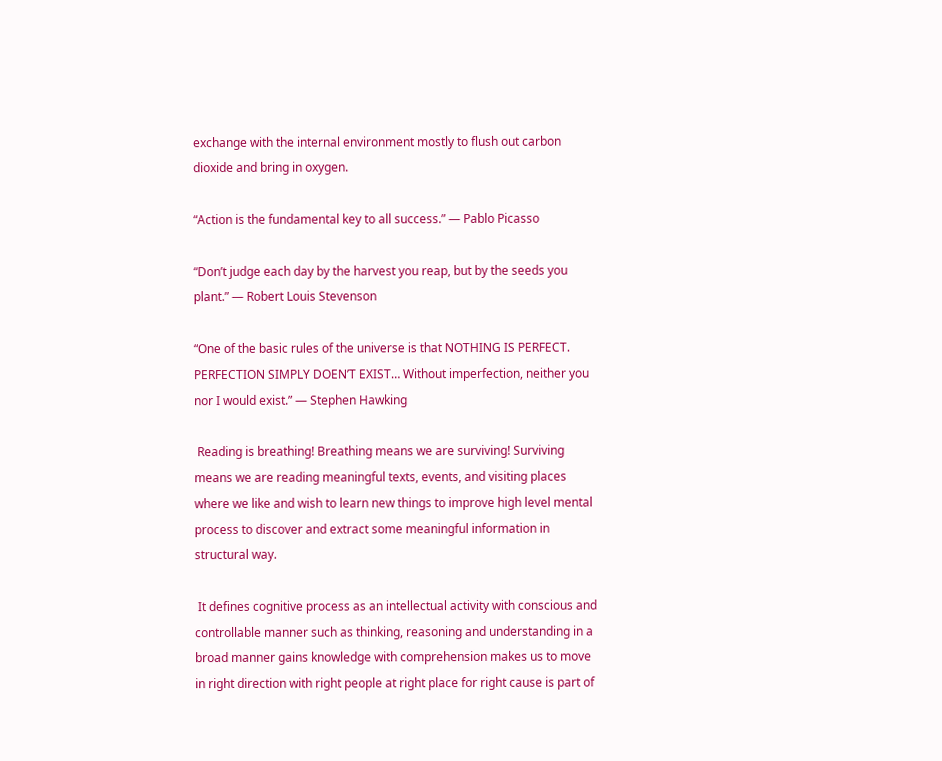exchange with the internal environment mostly to flush out carbon dioxide and bring in oxygen.

“Action is the fundamental key to all success.” — Pablo Picasso

“Don’t judge each day by the harvest you reap, but by the seeds you plant.” — Robert Louis Stevenson

“One of the basic rules of the universe is that NOTHING IS PERFECT. PERFECTION SIMPLY DOEN’T EXIST… Without imperfection, neither you nor I would exist.” — Stephen Hawking

 Reading is breathing! Breathing means we are surviving! Surviving means we are reading meaningful texts, events, and visiting places where we like and wish to learn new things to improve high level mental process to discover and extract some meaningful information in structural way.

 It defines cognitive process as an intellectual activity with conscious and controllable manner such as thinking, reasoning and understanding in a broad manner gains knowledge with comprehension makes us to move in right direction with right people at right place for right cause is part of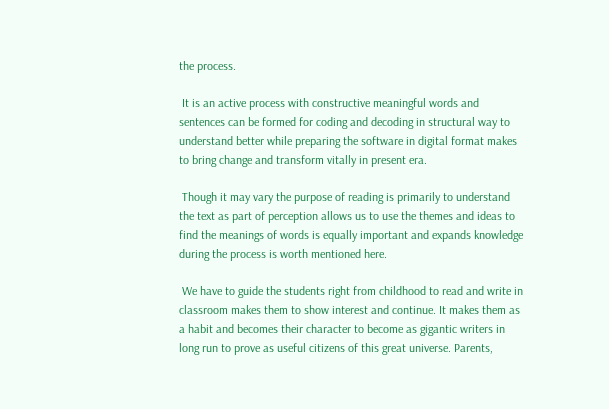the process.

 It is an active process with constructive meaningful words and sentences can be formed for coding and decoding in structural way to understand better while preparing the software in digital format makes to bring change and transform vitally in present era.

 Though it may vary the purpose of reading is primarily to understand the text as part of perception allows us to use the themes and ideas to find the meanings of words is equally important and expands knowledge during the process is worth mentioned here.

 We have to guide the students right from childhood to read and write in classroom makes them to show interest and continue. It makes them as a habit and becomes their character to become as gigantic writers in long run to prove as useful citizens of this great universe. Parents,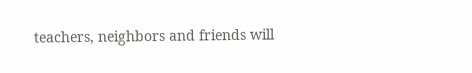teachers, neighbors and friends will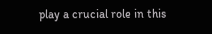play a crucial role in this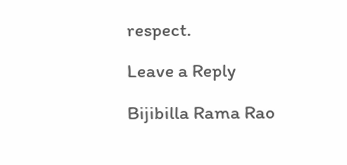respect.

Leave a Reply

Bijibilla Rama Rao